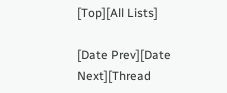[Top][All Lists]

[Date Prev][Date Next][Thread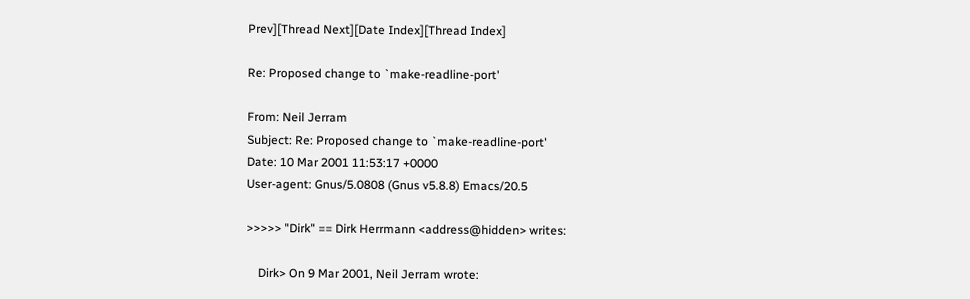Prev][Thread Next][Date Index][Thread Index]

Re: Proposed change to `make-readline-port'

From: Neil Jerram
Subject: Re: Proposed change to `make-readline-port'
Date: 10 Mar 2001 11:53:17 +0000
User-agent: Gnus/5.0808 (Gnus v5.8.8) Emacs/20.5

>>>>> "Dirk" == Dirk Herrmann <address@hidden> writes:

    Dirk> On 9 Mar 2001, Neil Jerram wrote: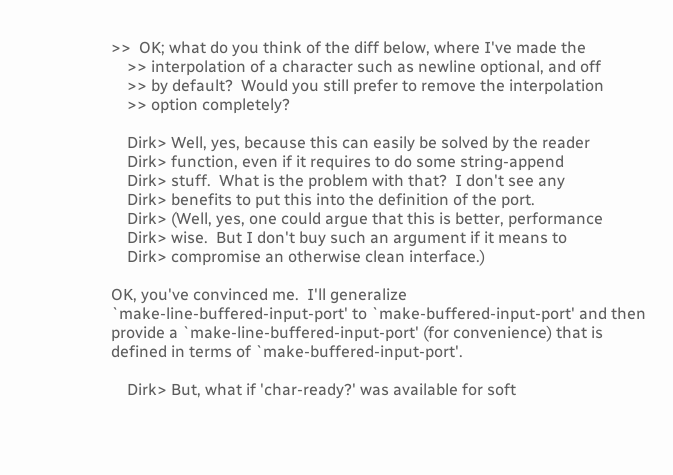>>  OK; what do you think of the diff below, where I've made the
    >> interpolation of a character such as newline optional, and off
    >> by default?  Would you still prefer to remove the interpolation
    >> option completely?

    Dirk> Well, yes, because this can easily be solved by the reader
    Dirk> function, even if it requires to do some string-append
    Dirk> stuff.  What is the problem with that?  I don't see any
    Dirk> benefits to put this into the definition of the port.
    Dirk> (Well, yes, one could argue that this is better, performance
    Dirk> wise.  But I don't buy such an argument if it means to
    Dirk> compromise an otherwise clean interface.)

OK, you've convinced me.  I'll generalize
`make-line-buffered-input-port' to `make-buffered-input-port' and then
provide a `make-line-buffered-input-port' (for convenience) that is
defined in terms of `make-buffered-input-port'.

    Dirk> But, what if 'char-ready?' was available for soft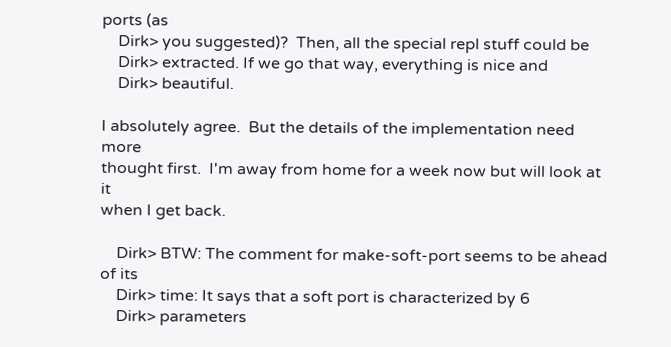ports (as
    Dirk> you suggested)?  Then, all the special repl stuff could be
    Dirk> extracted. If we go that way, everything is nice and
    Dirk> beautiful.

I absolutely agree.  But the details of the implementation need more
thought first.  I'm away from home for a week now but will look at it
when I get back.

    Dirk> BTW: The comment for make-soft-port seems to be ahead of its
    Dirk> time: It says that a soft port is characterized by 6
    Dirk> parameters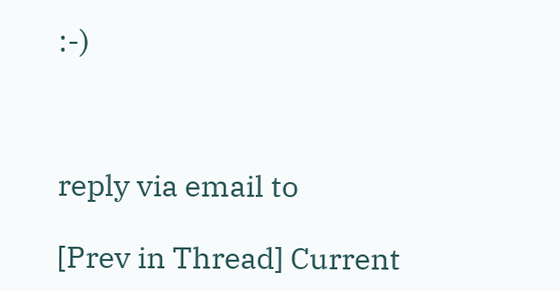:-)



reply via email to

[Prev in Thread] Current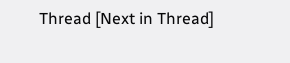Thread [Next in Thread]